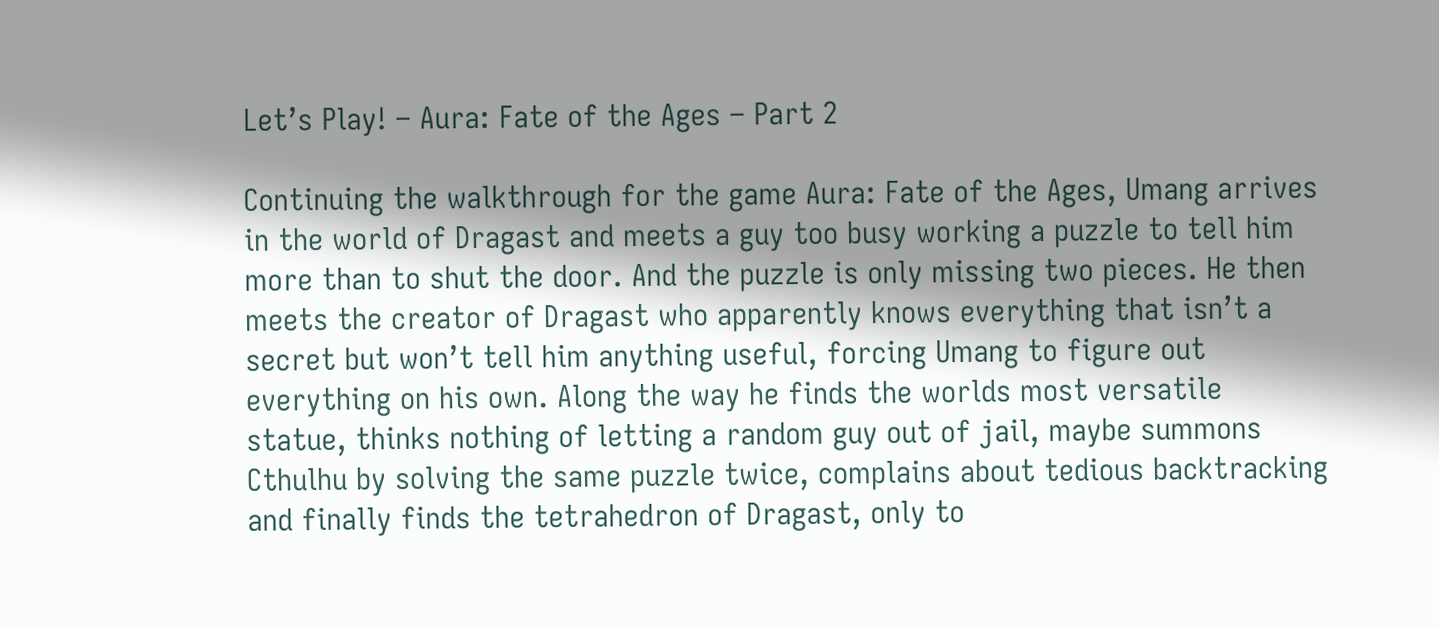Let’s Play! – Aura: Fate of the Ages – Part 2

Continuing the walkthrough for the game Aura: Fate of the Ages, Umang arrives in the world of Dragast and meets a guy too busy working a puzzle to tell him more than to shut the door. And the puzzle is only missing two pieces. He then meets the creator of Dragast who apparently knows everything that isn’t a secret but won’t tell him anything useful, forcing Umang to figure out everything on his own. Along the way he finds the worlds most versatile statue, thinks nothing of letting a random guy out of jail, maybe summons Cthulhu by solving the same puzzle twice, complains about tedious backtracking and finally finds the tetrahedron of Dragast, only to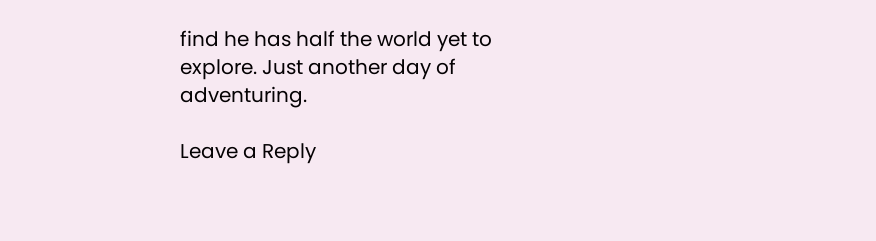find he has half the world yet to explore. Just another day of adventuring.

Leave a Reply